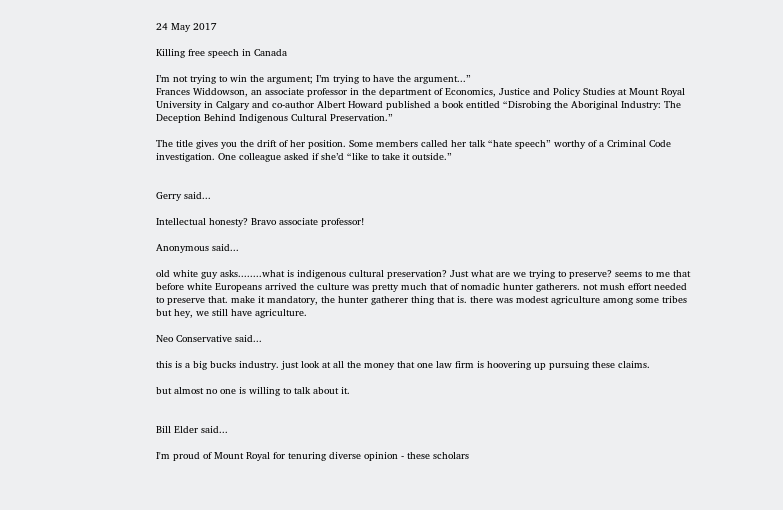24 May 2017

Killing free speech in Canada

I’m not trying to win the argument; I’m trying to have the argument...”
Frances Widdowson, an associate professor in the department of Economics, Justice and Policy Studies at Mount Royal University in Calgary and co-author Albert Howard published a book entitled “Disrobing the Aboriginal Industry: The Deception Behind Indigenous Cultural Preservation.”

The title gives you the drift of her position. Some members called her talk “hate speech” worthy of a Criminal Code investigation. One colleague asked if she’d “like to take it outside.”


Gerry said...

Intellectual honesty? Bravo associate professor!

Anonymous said...

old white guy asks........what is indigenous cultural preservation? Just what are we trying to preserve? seems to me that before white Europeans arrived the culture was pretty much that of nomadic hunter gatherers. not mush effort needed to preserve that. make it mandatory, the hunter gatherer thing that is. there was modest agriculture among some tribes but hey, we still have agriculture.

Neo Conservative said...

this is a big bucks industry. just look at all the money that one law firm is hoovering up pursuing these claims.

but almost no one is willing to talk about it.


Bill Elder said...

I'm proud of Mount Royal for tenuring diverse opinion - these scholars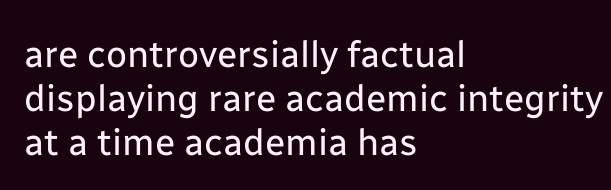are controversially factual displaying rare academic integrity at a time academia has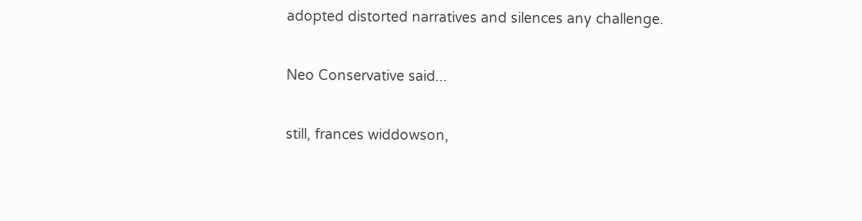adopted distorted narratives and silences any challenge.

Neo Conservative said...

still, frances widdowson,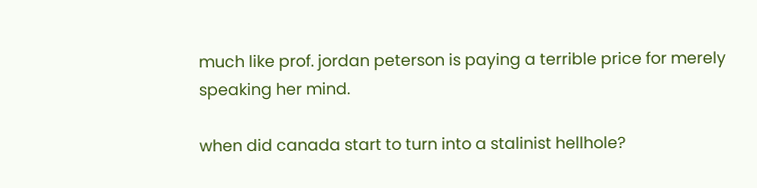much like prof. jordan peterson is paying a terrible price for merely speaking her mind.

when did canada start to turn into a stalinist hellhole?